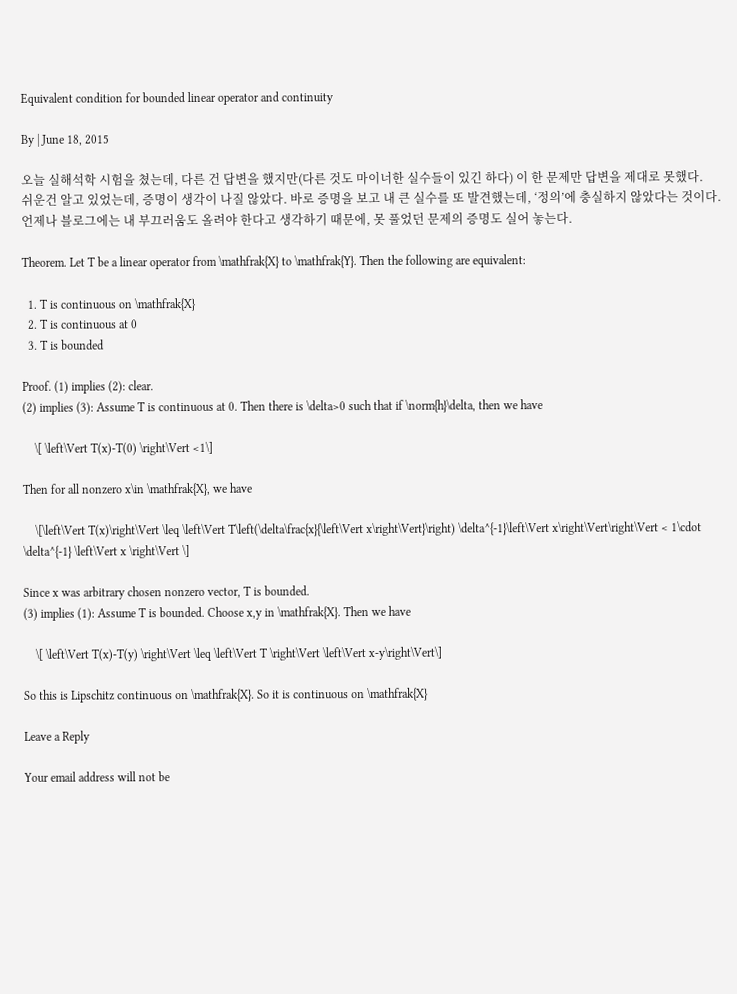Equivalent condition for bounded linear operator and continuity

By | June 18, 2015

오늘 실해석학 시험을 쳤는데, 다른 건 답변을 했지만(다른 것도 마이너한 실수들이 있긴 하다) 이 한 문제만 답변을 제대로 못했다.
쉬운건 알고 있었는데, 증명이 생각이 나질 않았다. 바로 증명을 보고 내 큰 실수를 또 발견했는데, ‘정의’에 충실하지 않았다는 것이다.
언제나 블로그에는 내 부끄러움도 올려야 한다고 생각하기 때문에, 못 풀었던 문제의 증명도 실어 놓는다.

Theorem. Let T be a linear operator from \mathfrak{X} to \mathfrak{Y}. Then the following are equivalent:

  1. T is continuous on \mathfrak{X}
  2. T is continuous at 0
  3. T is bounded

Proof. (1) implies (2): clear.
(2) implies (3): Assume T is continuous at 0. Then there is \delta>0 such that if \norm{h}\delta, then we have

    \[ \left\Vert T(x)-T(0) \right\Vert <1\]

Then for all nonzero x\in \mathfrak{X}, we have

    \[\left\Vert T(x)\right\Vert \leq \left\Vert T\left(\delta\frac{x}{\left\Vert x\right\Vert}\right) \delta^{-1}\left\Vert x\right\Vert\right\Vert < 1\cdot \delta^{-1} \left\Vert x \right\Vert \]

Since x was arbitrary chosen nonzero vector, T is bounded.
(3) implies (1): Assume T is bounded. Choose x,y in \mathfrak{X}. Then we have

    \[ \left\Vert T(x)-T(y) \right\Vert \leq \left\Vert T \right\Vert \left\Vert x-y\right\Vert\]

So this is Lipschitz continuous on \mathfrak{X}. So it is continuous on \mathfrak{X}

Leave a Reply

Your email address will not be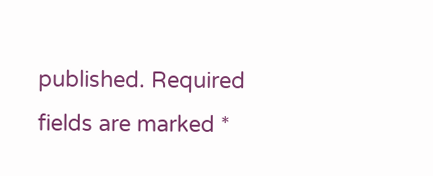published. Required fields are marked *